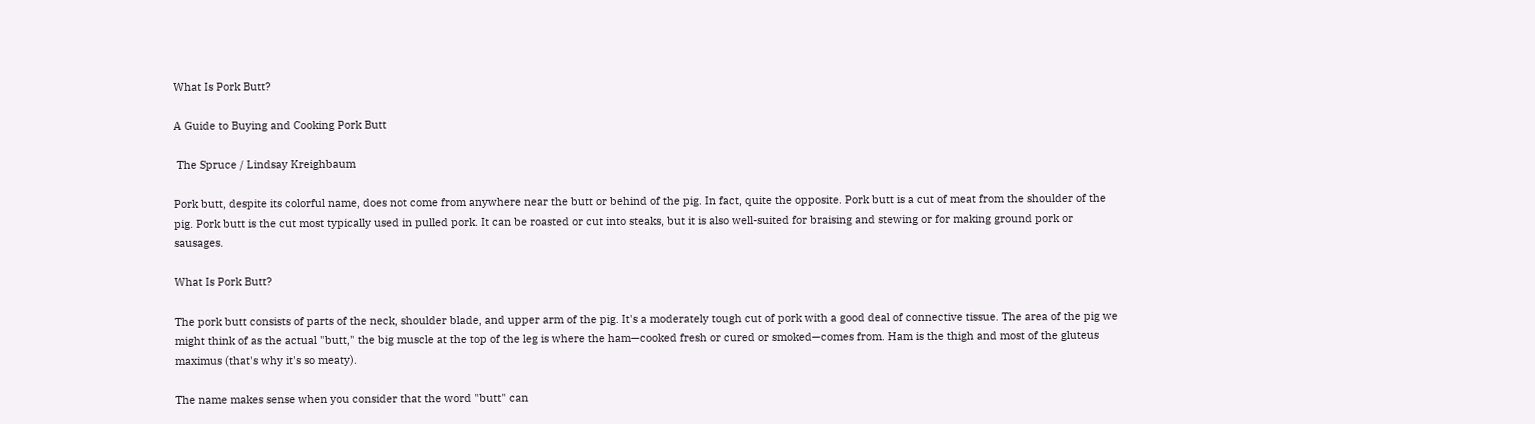What Is Pork Butt?

A Guide to Buying and Cooking Pork Butt

 The Spruce / Lindsay Kreighbaum

Pork butt, despite its colorful name, does not come from anywhere near the butt or behind of the pig. In fact, quite the opposite. Pork butt is a cut of meat from the shoulder of the pig. Pork butt is the cut most typically used in pulled pork. It can be roasted or cut into steaks, but it is also well-suited for braising and stewing or for making ground pork or sausages.

What Is Pork Butt?

The pork butt consists of parts of the neck, shoulder blade, and upper arm of the pig. It's a moderately tough cut of pork with a good deal of connective tissue. The area of the pig we might think of as the actual "butt," the big muscle at the top of the leg is where the ham—cooked fresh or cured or smoked—comes from. Ham is the thigh and most of the gluteus maximus (that's why it's so meaty).

The name makes sense when you consider that the word "butt" can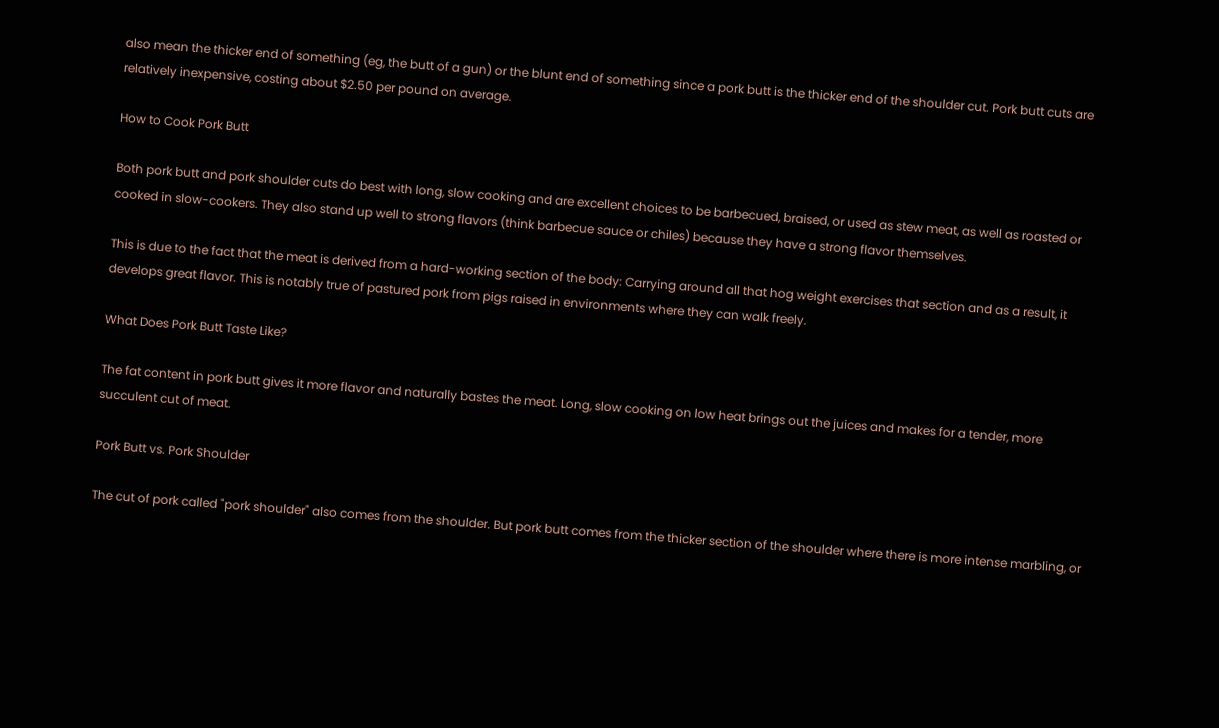also mean the thicker end of something (eg, the butt of a gun) or the blunt end of something since a pork butt is the thicker end of the shoulder cut. Pork butt cuts are relatively inexpensive, costing about $2.50 per pound on average.

How to Cook Pork Butt

Both pork butt and pork shoulder cuts do best with long, slow cooking and are excellent choices to be barbecued, braised, or used as stew meat, as well as roasted or cooked in slow-cookers. They also stand up well to strong flavors (think barbecue sauce or chiles) because they have a strong flavor themselves.

This is due to the fact that the meat is derived from a hard-working section of the body: Carrying around all that hog weight exercises that section and as a result, it develops great flavor. This is notably true of pastured pork from pigs raised in environments where they can walk freely.

What Does Pork Butt Taste Like?

The fat content in pork butt gives it more flavor and naturally bastes the meat. Long, slow cooking on low heat brings out the juices and makes for a tender, more succulent cut of meat.

Pork Butt vs. Pork Shoulder

The cut of pork called "pork shoulder" also comes from the shoulder. But pork butt comes from the thicker section of the shoulder where there is more intense marbling, or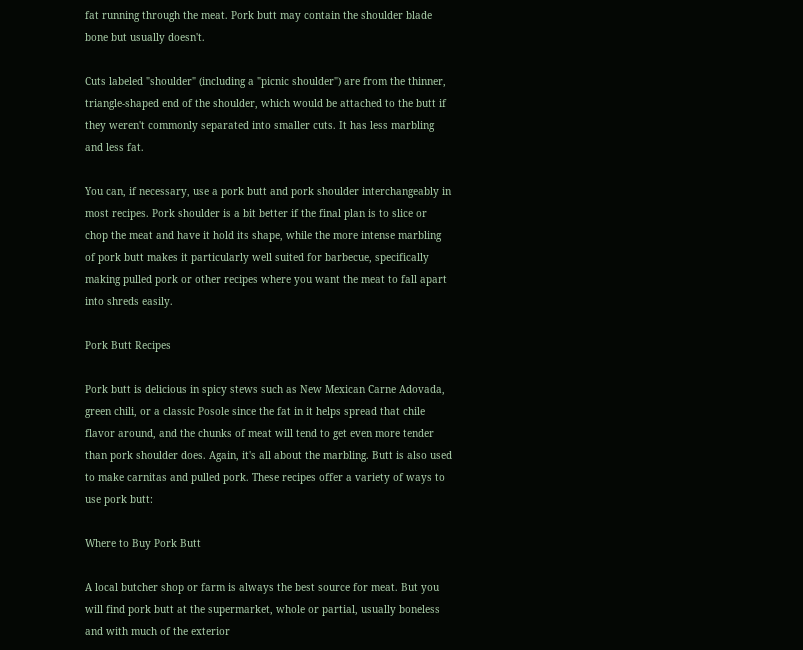fat running through the meat. Pork butt may contain the shoulder blade bone but usually doesn't.

Cuts labeled "shoulder" (including a "picnic shoulder") are from the thinner, triangle-shaped end of the shoulder, which would be attached to the butt if they weren't commonly separated into smaller cuts. It has less marbling and less fat.

You can, if necessary, use a pork butt and pork shoulder interchangeably in most recipes. Pork shoulder is a bit better if the final plan is to slice or chop the meat and have it hold its shape, while the more intense marbling of pork butt makes it particularly well suited for barbecue, specifically making pulled pork or other recipes where you want the meat to fall apart into shreds easily.

Pork Butt Recipes

Pork butt is delicious in spicy stews such as New Mexican Carne Adovada, green chili, or a classic Posole since the fat in it helps spread that chile flavor around, and the chunks of meat will tend to get even more tender than pork shoulder does. Again, it's all about the marbling. Butt is also used to make carnitas and pulled pork. These recipes offer a variety of ways to use pork butt:

Where to Buy Pork Butt

A local butcher shop or farm is always the best source for meat. But you will find pork butt at the supermarket, whole or partial, usually boneless and with much of the exterior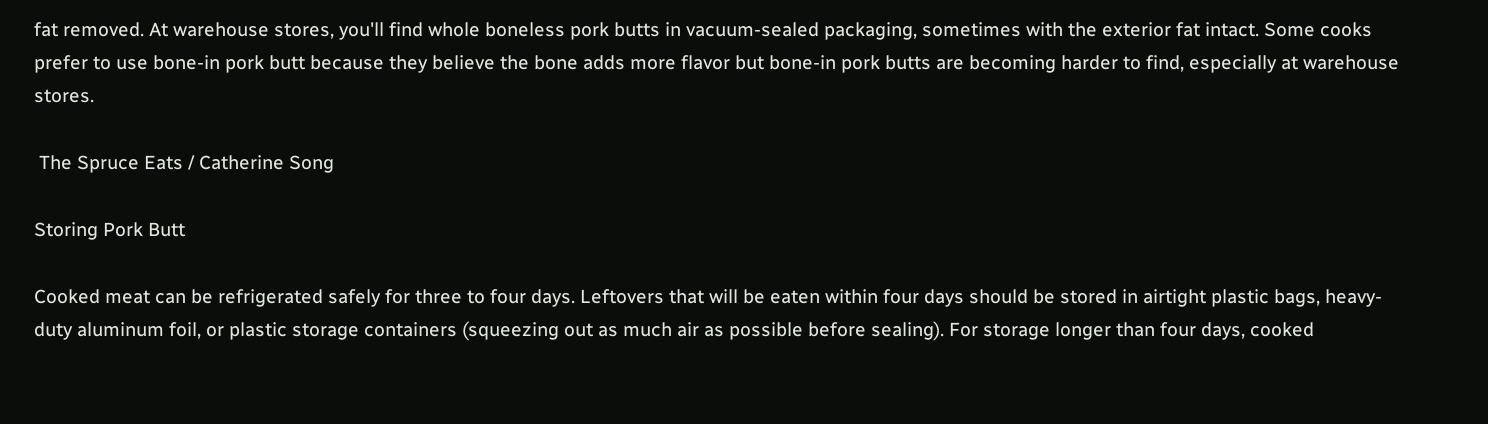fat removed. At warehouse stores, you'll find whole boneless pork butts in vacuum-sealed packaging, sometimes with the exterior fat intact. Some cooks prefer to use bone-in pork butt because they believe the bone adds more flavor but bone-in pork butts are becoming harder to find, especially at warehouse stores.

 The Spruce Eats / Catherine Song

Storing Pork Butt

Cooked meat can be refrigerated safely for three to four days. Leftovers that will be eaten within four days should be stored in airtight plastic bags, heavy-duty aluminum foil, or plastic storage containers (squeezing out as much air as possible before sealing). For storage longer than four days, cooked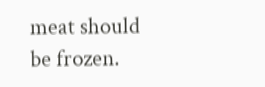meat should be frozen.